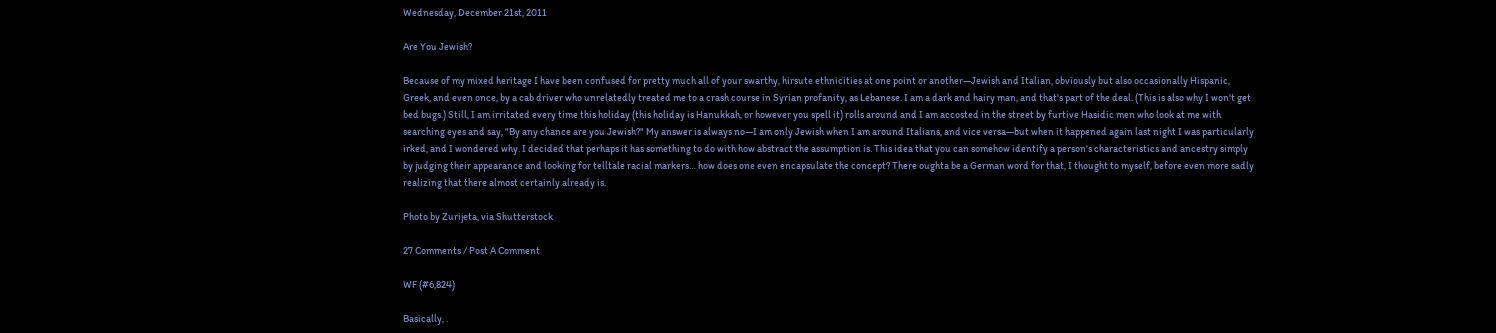Wednesday, December 21st, 2011

Are You Jewish?

Because of my mixed heritage I have been confused for pretty much all of your swarthy, hirsute ethnicities at one point or another—Jewish and Italian, obviously but also occasionally Hispanic, Greek, and even once, by a cab driver who unrelatedly treated me to a crash course in Syrian profanity, as Lebanese. I am a dark and hairy man, and that's part of the deal. (This is also why I won't get bed bugs.) Still, I am irritated every time this holiday (this holiday is Hanukkah, or however you spell it) rolls around and I am accosted in the street by furtive Hasidic men who look at me with searching eyes and say, "By any chance are you Jewish?" My answer is always no—I am only Jewish when I am around Italians, and vice versa—but when it happened again last night I was particularly irked, and I wondered why. I decided that perhaps it has something to do with how abstract the assumption is. This idea that you can somehow identify a person's characteristics and ancestry simply by judging their appearance and looking for telltale racial markers… how does one even encapsulate the concept? There oughta be a German word for that, I thought to myself, before even more sadly realizing that there almost certainly already is.

Photo by Zurijeta, via Shutterstock

27 Comments / Post A Comment

WF (#6,824)

Basically, .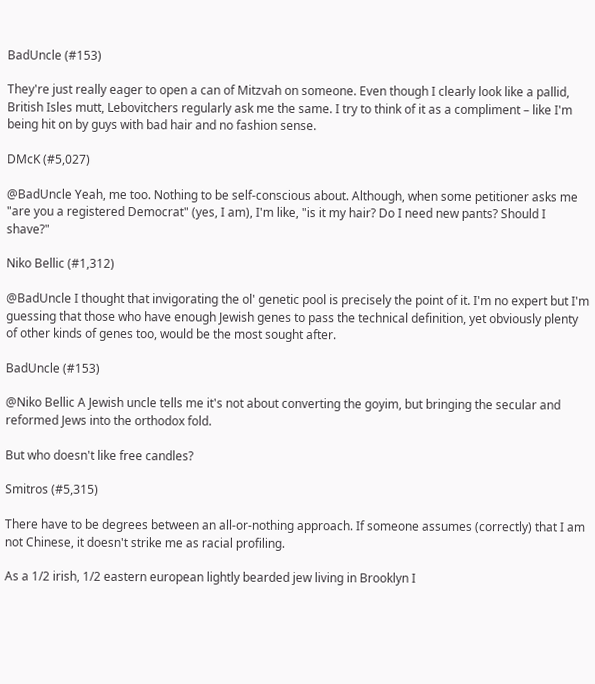BadUncle (#153)

They're just really eager to open a can of Mitzvah on someone. Even though I clearly look like a pallid, British Isles mutt, Lebovitchers regularly ask me the same. I try to think of it as a compliment – like I'm being hit on by guys with bad hair and no fashion sense.

DMcK (#5,027)

@BadUncle Yeah, me too. Nothing to be self-conscious about. Although, when some petitioner asks me "are you a registered Democrat" (yes, I am), I'm like, "is it my hair? Do I need new pants? Should I shave?"

Niko Bellic (#1,312)

@BadUncle I thought that invigorating the ol' genetic pool is precisely the point of it. I'm no expert but I'm guessing that those who have enough Jewish genes to pass the technical definition, yet obviously plenty of other kinds of genes too, would be the most sought after.

BadUncle (#153)

@Niko Bellic A Jewish uncle tells me it's not about converting the goyim, but bringing the secular and reformed Jews into the orthodox fold.

But who doesn't like free candles?

Smitros (#5,315)

There have to be degrees between an all-or-nothing approach. If someone assumes (correctly) that I am not Chinese, it doesn't strike me as racial profiling.

As a 1/2 irish, 1/2 eastern european lightly bearded jew living in Brooklyn I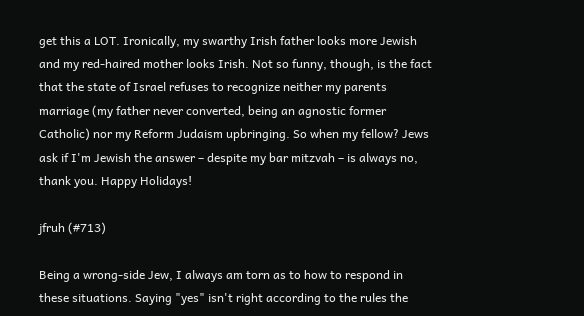get this a LOT. Ironically, my swarthy Irish father looks more Jewish and my red-haired mother looks Irish. Not so funny, though, is the fact that the state of Israel refuses to recognize neither my parents marriage (my father never converted, being an agnostic former Catholic) nor my Reform Judaism upbringing. So when my fellow? Jews ask if I'm Jewish the answer – despite my bar mitzvah – is always no, thank you. Happy Holidays!

jfruh (#713)

Being a wrong-side Jew, I always am torn as to how to respond in these situations. Saying "yes" isn't right according to the rules the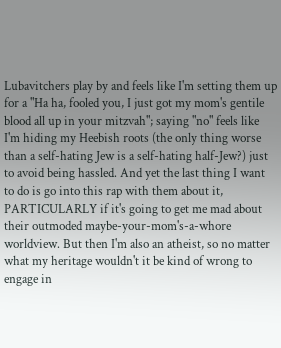Lubavitchers play by and feels like I'm setting them up for a "Ha ha, fooled you, I just got my mom's gentile blood all up in your mitzvah"; saying "no" feels like I'm hiding my Heebish roots (the only thing worse than a self-hating Jew is a self-hating half-Jew?) just to avoid being hassled. And yet the last thing I want to do is go into this rap with them about it, PARTICULARLY if it's going to get me mad about their outmoded maybe-your-mom's-a-whore worldview. But then I'm also an atheist, so no matter what my heritage wouldn't it be kind of wrong to engage in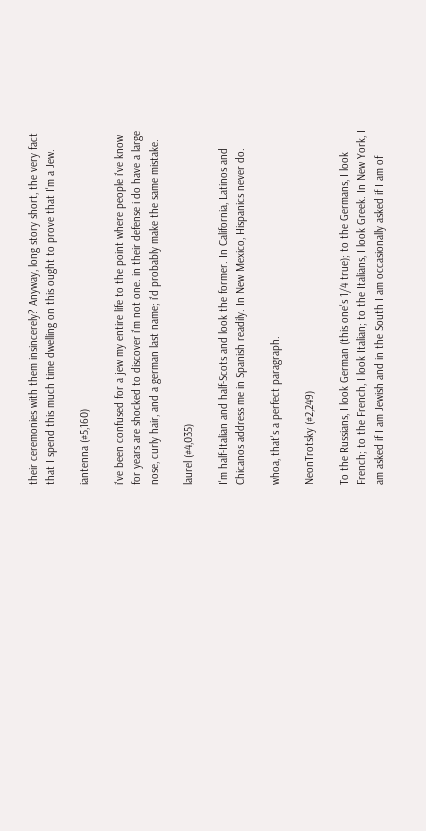their ceremonies with them insincerely? Anyway, long story short, the very fact that I spend this much time dwelling on this ought to prove that I'm a Jew.

iantenna (#5,160)

i've been confused for a jew my entire life to the point where people i've know for years are shocked to discover i'm not one. in their defense i do have a large nose, curly hair, and a german last name; i'd probably make the same mistake.

laurel (#4,035)

I'm half-Italian and half-Scots and look the former. In California, Latinos and Chicanos address me in Spanish readily. In New Mexico, Hispanics never do.

whoa, that's a perfect paragraph.

NeonTrotsky (#2,249)

To the Russians, I look German (this one's 1/4 true); to the Germans, I look French; to the French, I look Italian; to the Italians, I look Greek. In New York, I am asked if I am Jewish and in the South I am occasionally asked if I am of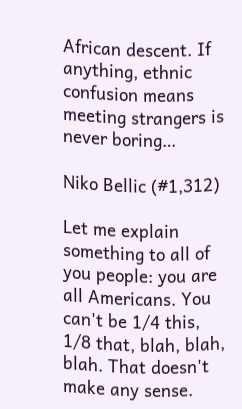African descent. If anything, ethnic confusion means meeting strangers is never boring…

Niko Bellic (#1,312)

Let me explain something to all of you people: you are all Americans. You can't be 1/4 this, 1/8 that, blah, blah, blah. That doesn't make any sense.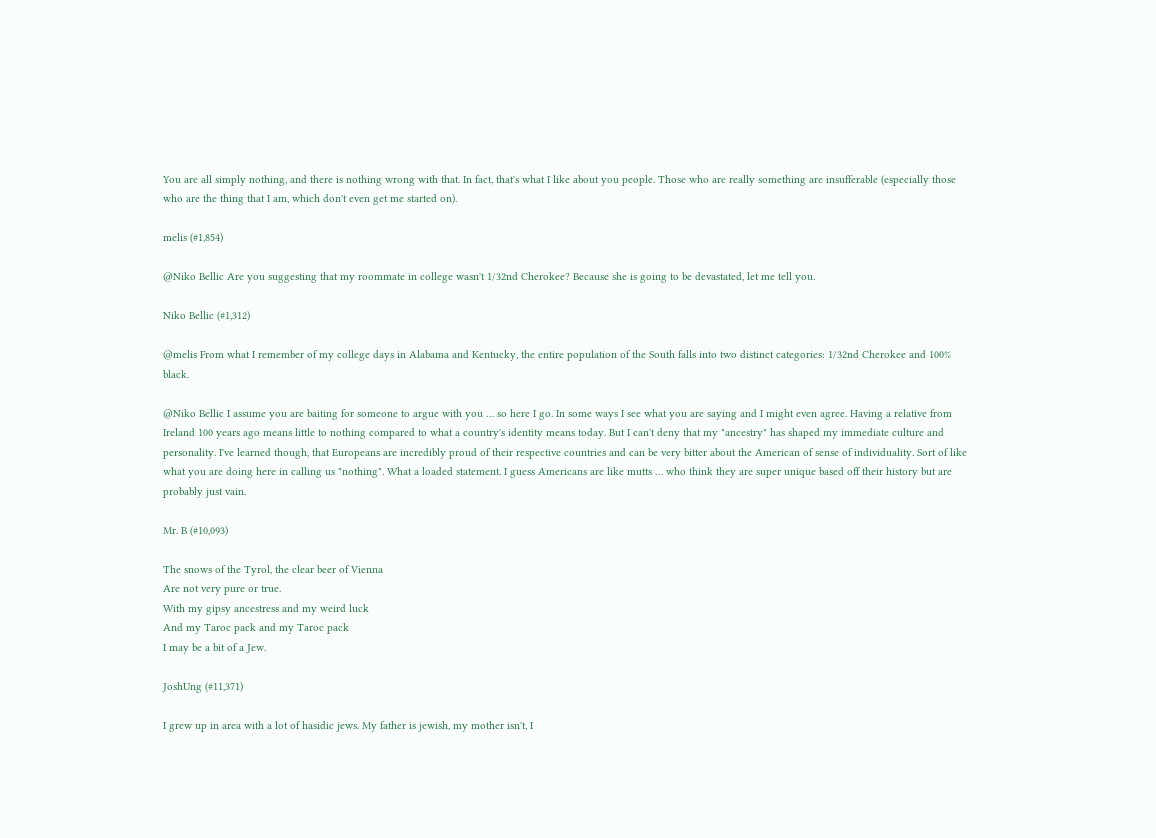You are all simply nothing, and there is nothing wrong with that. In fact, that's what I like about you people. Those who are really something are insufferable (especially those who are the thing that I am, which don't even get me started on).

melis (#1,854)

@Niko Bellic Are you suggesting that my roommate in college wasn't 1/32nd Cherokee? Because she is going to be devastated, let me tell you.

Niko Bellic (#1,312)

@melis From what I remember of my college days in Alabama and Kentucky, the entire population of the South falls into two distinct categories: 1/32nd Cherokee and 100% black.

@Niko Bellic I assume you are baiting for someone to argue with you … so here I go. In some ways I see what you are saying and I might even agree. Having a relative from Ireland 100 years ago means little to nothing compared to what a country's identity means today. But I can't deny that my "ancestry" has shaped my immediate culture and personality. I've learned though, that Europeans are incredibly proud of their respective countries and can be very bitter about the American of sense of individuality. Sort of like what you are doing here in calling us "nothing". What a loaded statement. I guess Americans are like mutts … who think they are super unique based off their history but are probably just vain.

Mr. B (#10,093)

The snows of the Tyrol, the clear beer of Vienna
Are not very pure or true.
With my gipsy ancestress and my weird luck
And my Taroc pack and my Taroc pack
I may be a bit of a Jew.

JoshUng (#11,371)

I grew up in area with a lot of hasidic jews. My father is jewish, my mother isn't, I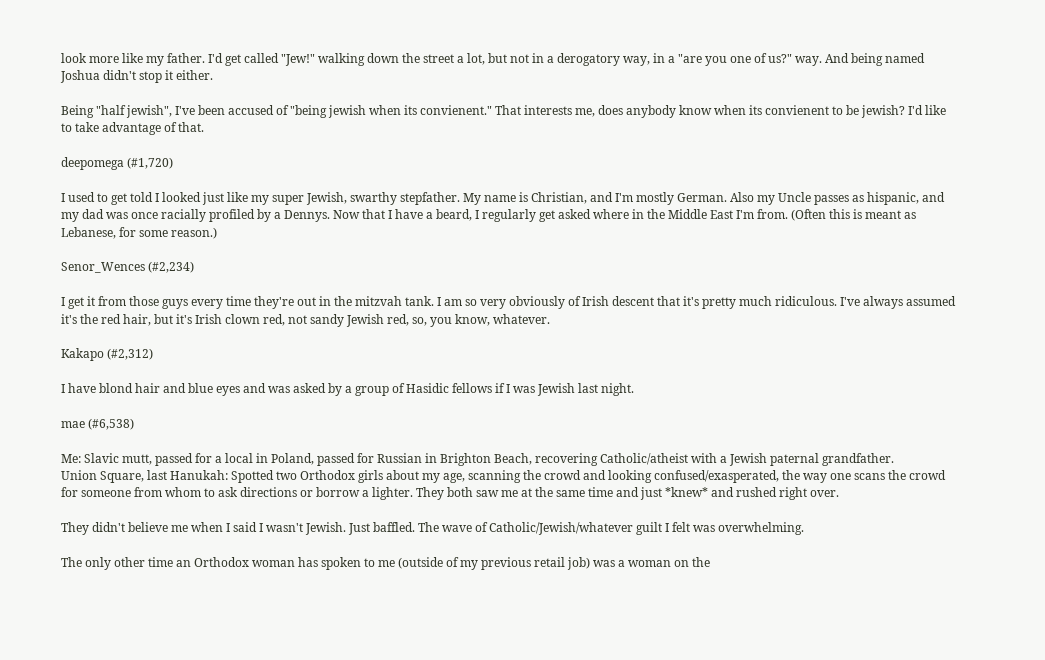look more like my father. I'd get called "Jew!" walking down the street a lot, but not in a derogatory way, in a "are you one of us?" way. And being named Joshua didn't stop it either.

Being "half jewish", I've been accused of "being jewish when its convienent." That interests me, does anybody know when its convienent to be jewish? I'd like to take advantage of that.

deepomega (#1,720)

I used to get told I looked just like my super Jewish, swarthy stepfather. My name is Christian, and I'm mostly German. Also my Uncle passes as hispanic, and my dad was once racially profiled by a Dennys. Now that I have a beard, I regularly get asked where in the Middle East I'm from. (Often this is meant as Lebanese, for some reason.)

Senor_Wences (#2,234)

I get it from those guys every time they're out in the mitzvah tank. I am so very obviously of Irish descent that it's pretty much ridiculous. I've always assumed it's the red hair, but it's Irish clown red, not sandy Jewish red, so, you know, whatever.

Kakapo (#2,312)

I have blond hair and blue eyes and was asked by a group of Hasidic fellows if I was Jewish last night.

mae (#6,538)

Me: Slavic mutt, passed for a local in Poland, passed for Russian in Brighton Beach, recovering Catholic/atheist with a Jewish paternal grandfather.
Union Square, last Hanukah: Spotted two Orthodox girls about my age, scanning the crowd and looking confused/exasperated, the way one scans the crowd for someone from whom to ask directions or borrow a lighter. They both saw me at the same time and just *knew* and rushed right over.

They didn't believe me when I said I wasn't Jewish. Just baffled. The wave of Catholic/Jewish/whatever guilt I felt was overwhelming.

The only other time an Orthodox woman has spoken to me (outside of my previous retail job) was a woman on the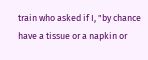train who asked if I, "by chance have a tissue or a napkin or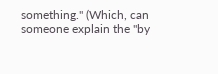something." (Which, can someone explain the "by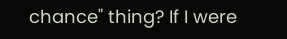chance" thing? If I were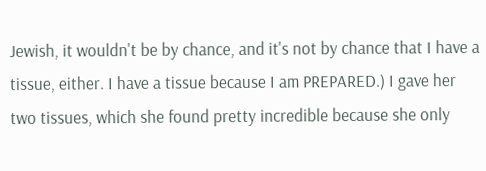Jewish, it wouldn't be by chance, and it's not by chance that I have a tissue, either. I have a tissue because I am PREPARED.) I gave her two tissues, which she found pretty incredible because she only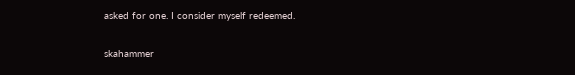asked for one. I consider myself redeemed.

skahammer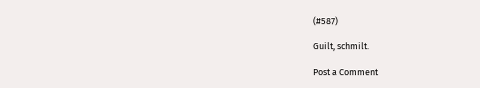(#587)

Guilt, schmilt.

Post a Comment